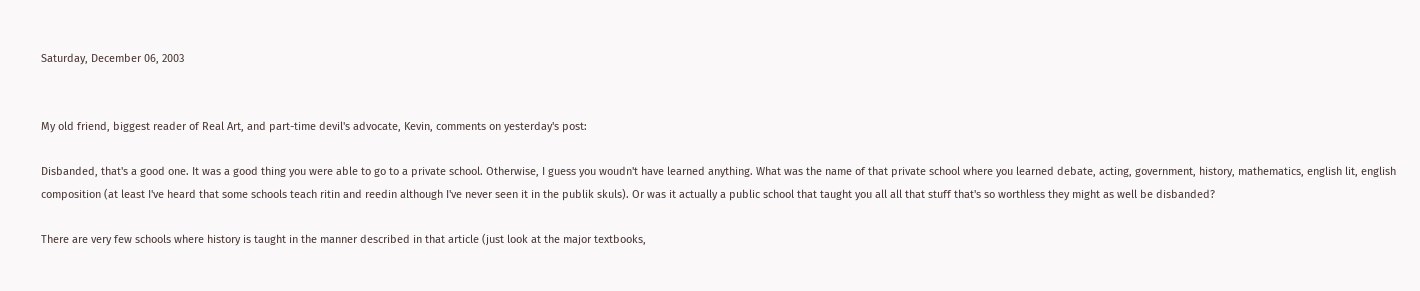Saturday, December 06, 2003


My old friend, biggest reader of Real Art, and part-time devil's advocate, Kevin, comments on yesterday's post:

Disbanded, that's a good one. It was a good thing you were able to go to a private school. Otherwise, I guess you woudn't have learned anything. What was the name of that private school where you learned debate, acting, government, history, mathematics, english lit, english composition (at least I've heard that some schools teach ritin and reedin although I've never seen it in the publik skuls). Or was it actually a public school that taught you all all that stuff that's so worthless they might as well be disbanded?

There are very few schools where history is taught in the manner described in that article (just look at the major textbooks,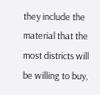they include the material that the most districts will be willing to buy,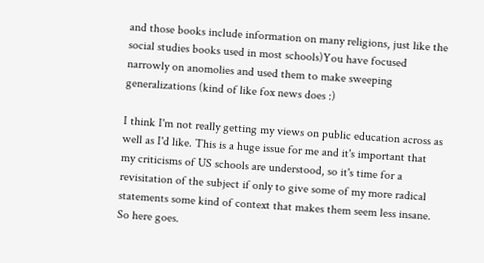and those books include information on many religions, just like the social studies books used in most schools)You have focused narrowly on anomolies and used them to make sweeping generalizations (kind of like fox news does :)

I think I'm not really getting my views on public education across as well as I'd like. This is a huge issue for me and it's important that my criticisms of US schools are understood, so it's time for a revisitation of the subject if only to give some of my more radical statements some kind of context that makes them seem less insane. So here goes.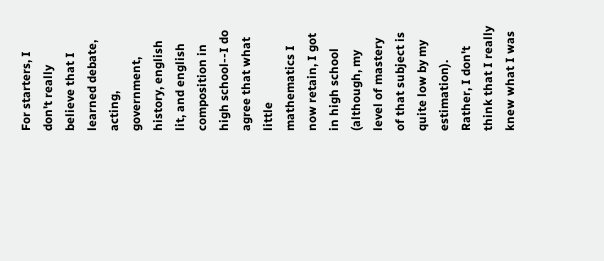For starters, I don't really believe that I learned debate, acting, government, history, english lit, and english composition in high school--I do agree that what little mathematics I now retain, I got in high school (although, my level of mastery of that subject is quite low by my estimation). Rather, I don't think that I really knew what I was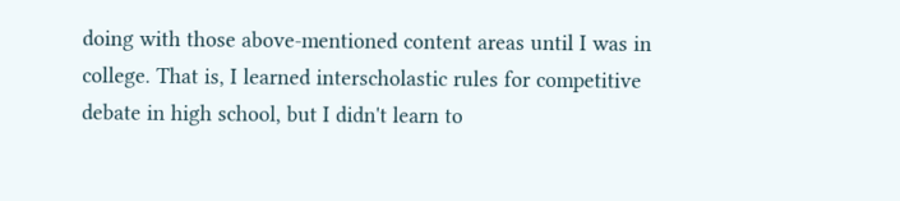doing with those above-mentioned content areas until I was in college. That is, I learned interscholastic rules for competitive debate in high school, but I didn't learn to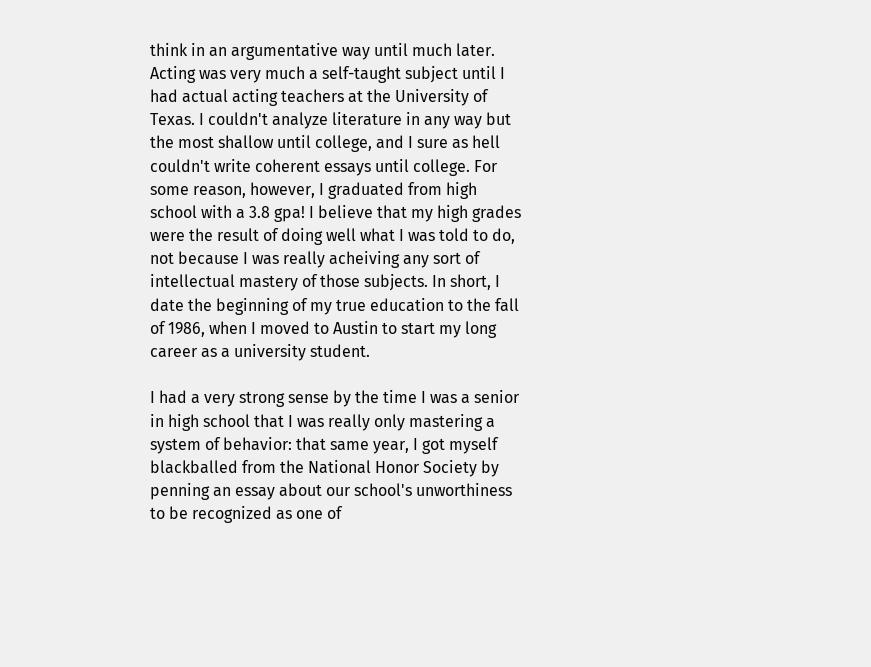think in an argumentative way until much later. Acting was very much a self-taught subject until I had actual acting teachers at the University of Texas. I couldn't analyze literature in any way but the most shallow until college, and I sure as hell couldn't write coherent essays until college. For some reason, however, I graduated from high school with a 3.8 gpa! I believe that my high grades were the result of doing well what I was told to do, not because I was really acheiving any sort of intellectual mastery of those subjects. In short, I date the beginning of my true education to the fall of 1986, when I moved to Austin to start my long career as a university student.

I had a very strong sense by the time I was a senior in high school that I was really only mastering a system of behavior: that same year, I got myself blackballed from the National Honor Society by penning an essay about our school's unworthiness to be recognized as one of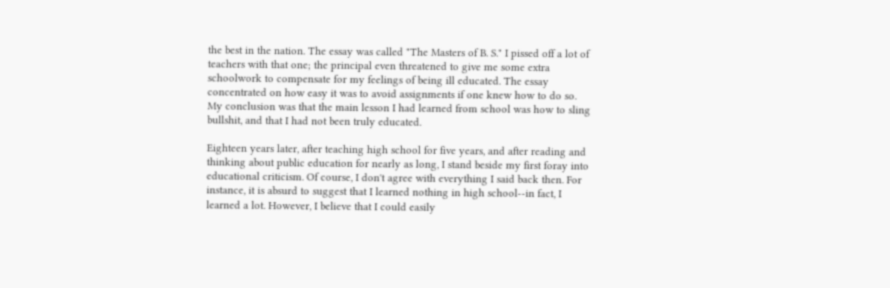the best in the nation. The essay was called "The Masters of B. S." I pissed off a lot of teachers with that one; the principal even threatened to give me some extra schoolwork to compensate for my feelings of being ill educated. The essay concentrated on how easy it was to avoid assignments if one knew how to do so. My conclusion was that the main lesson I had learned from school was how to sling bullshit, and that I had not been truly educated.

Eighteen years later, after teaching high school for five years, and after reading and thinking about public education for nearly as long, I stand beside my first foray into educational criticism. Of course, I don't agree with everything I said back then. For instance, it is absurd to suggest that I learned nothing in high school--in fact, I learned a lot. However, I believe that I could easily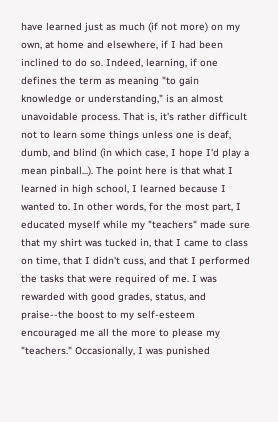have learned just as much (if not more) on my own, at home and elsewhere, if I had been inclined to do so. Indeed, learning, if one defines the term as meaning "to gain knowledge or understanding," is an almost unavoidable process. That is, it's rather difficult not to learn some things unless one is deaf, dumb, and blind (in which case, I hope I'd play a mean pinball...). The point here is that what I learned in high school, I learned because I wanted to. In other words, for the most part, I educated myself while my "teachers" made sure that my shirt was tucked in, that I came to class on time, that I didn't cuss, and that I performed the tasks that were required of me. I was rewarded with good grades, status, and praise--the boost to my self-esteem encouraged me all the more to please my "teachers." Occasionally, I was punished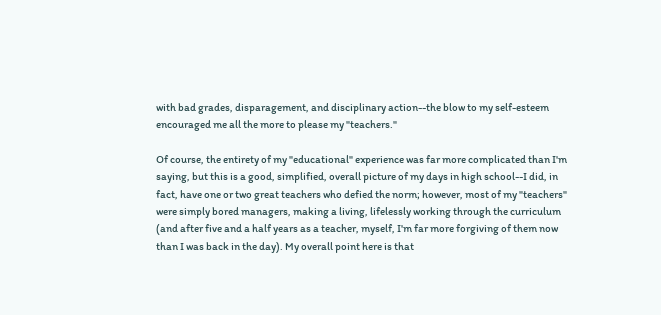with bad grades, disparagement, and disciplinary action--the blow to my self-esteem encouraged me all the more to please my "teachers."

Of course, the entirety of my "educational" experience was far more complicated than I'm saying, but this is a good, simplified, overall picture of my days in high school--I did, in fact, have one or two great teachers who defied the norm; however, most of my "teachers" were simply bored managers, making a living, lifelessly working through the curriculum (and after five and a half years as a teacher, myself, I'm far more forgiving of them now than I was back in the day). My overall point here is that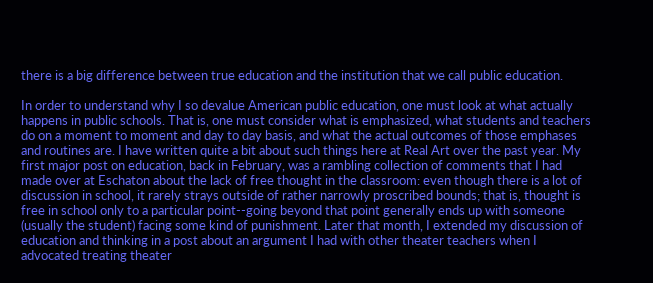there is a big difference between true education and the institution that we call public education.

In order to understand why I so devalue American public education, one must look at what actually happens in public schools. That is, one must consider what is emphasized, what students and teachers do on a moment to moment and day to day basis, and what the actual outcomes of those emphases and routines are. I have written quite a bit about such things here at Real Art over the past year. My first major post on education, back in February, was a rambling collection of comments that I had made over at Eschaton about the lack of free thought in the classroom: even though there is a lot of discussion in school, it rarely strays outside of rather narrowly proscribed bounds; that is, thought is free in school only to a particular point--going beyond that point generally ends up with someone (usually the student) facing some kind of punishment. Later that month, I extended my discussion of education and thinking in a post about an argument I had with other theater teachers when I advocated treating theater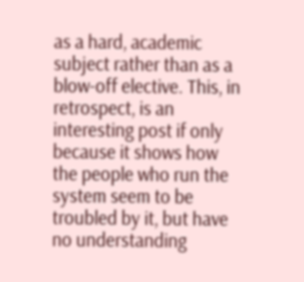as a hard, academic subject rather than as a blow-off elective. This, in retrospect, is an interesting post if only because it shows how the people who run the system seem to be troubled by it, but have no understanding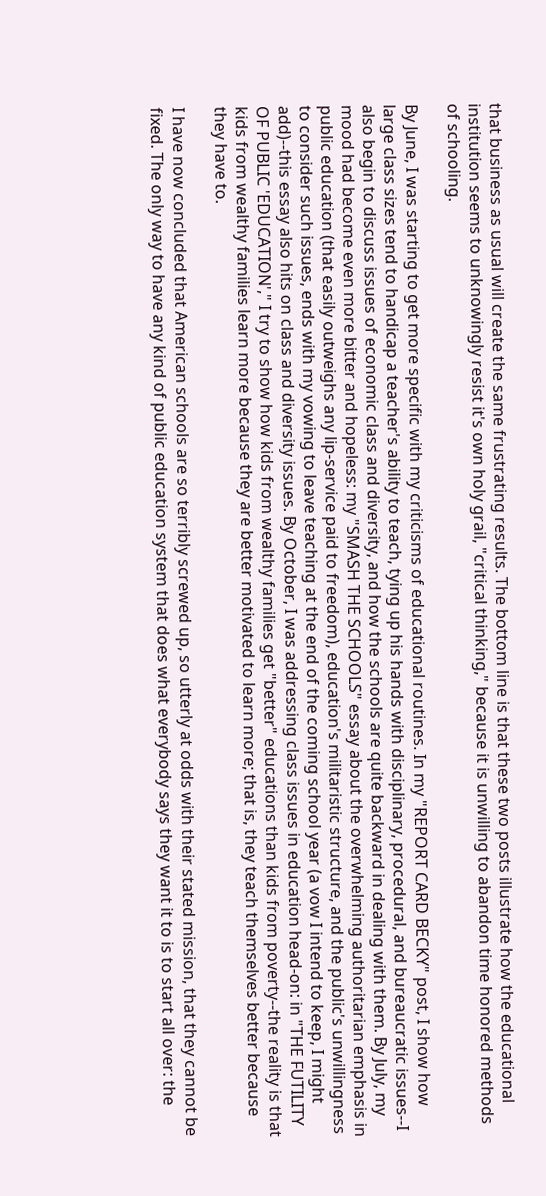that business as usual will create the same frustrating results. The bottom line is that these two posts illustrate how the educational institution seems to unknowingly resist it's own holy grail, "critical thinking," because it is unwilling to abandon time honored methods of schooling.

By June, I was starting to get more specific with my criticisms of educational routines. In my "REPORT CARD BECKY" post, I show how large class sizes tend to handicap a teacher's ability to teach, tying up his hands with disciplinary, procedural, and bureaucratic issues--I also begin to discuss issues of economic class and diversity, and how the schools are quite backward in dealing with them. By July, my mood had become even more bitter and hopeless: my "SMASH THE SCHOOLS" essay about the overwhelming authoritarian emphasis in public education (that easily outweighs any lip-service paid to freedom), education's militaristic structure, and the public's unwillingness to consider such issues, ends with my vowing to leave teaching at the end of the coming school year (a vow I intend to keep, I might add)--this essay also hits on class and diversity issues. By October, I was addressing class issues in education head-on: in "THE FUTILITY OF PUBLIC 'EDUCATION'," I try to show how kids from wealthy families get "better" educations than kids from poverty--the reality is that kids from wealthy families learn more because they are better motivated to learn more; that is, they teach themselves better because they have to.

I have now concluded that American schools are so terribly screwed up, so utterly at odds with their stated mission, that they cannot be fixed. The only way to have any kind of public education system that does what everybody says they want it to is to start all over: the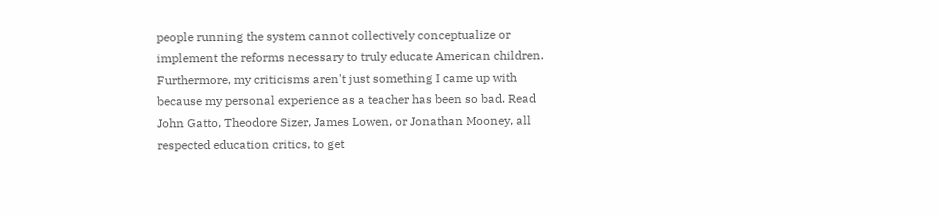people running the system cannot collectively conceptualize or implement the reforms necessary to truly educate American children. Furthermore, my criticisms aren't just something I came up with because my personal experience as a teacher has been so bad. Read John Gatto, Theodore Sizer, James Lowen, or Jonathan Mooney, all respected education critics, to get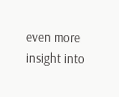even more insight into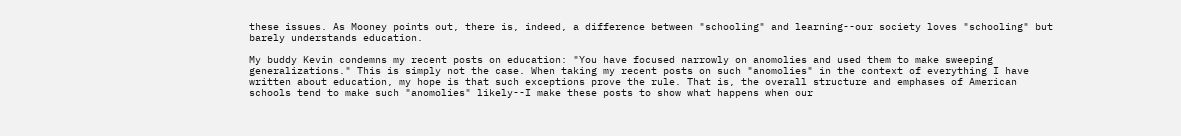these issues. As Mooney points out, there is, indeed, a difference between "schooling" and learning--our society loves "schooling" but barely understands education.

My buddy Kevin condemns my recent posts on education: "You have focused narrowly on anomolies and used them to make sweeping generalizations." This is simply not the case. When taking my recent posts on such "anomolies" in the context of everything I have written about education, my hope is that such exceptions prove the rule. That is, the overall structure and emphases of American schools tend to make such "anomolies" likely--I make these posts to show what happens when our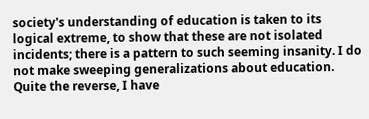society's understanding of education is taken to its logical extreme, to show that these are not isolated incidents; there is a pattern to such seeming insanity. I do not make sweeping generalizations about education. Quite the reverse, I have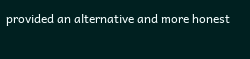provided an alternative and more honest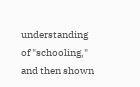understanding of "schooling," and then shown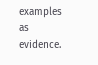examples as evidence.